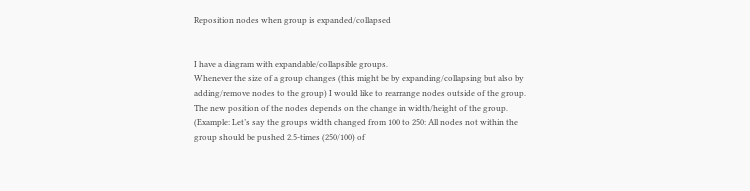Reposition nodes when group is expanded/collapsed


I have a diagram with expandable/collapsible groups.
Whenever the size of a group changes (this might be by expanding/collapsing but also by adding/remove nodes to the group) I would like to rearrange nodes outside of the group. The new position of the nodes depends on the change in width/height of the group. (Example: Let’s say the groups width changed from 100 to 250: All nodes not within the group should be pushed 2.5-times (250/100) of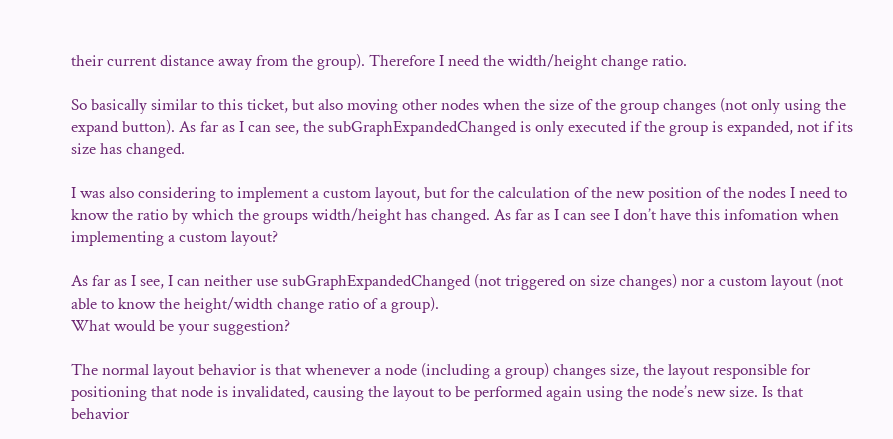their current distance away from the group). Therefore I need the width/height change ratio.

So basically similar to this ticket, but also moving other nodes when the size of the group changes (not only using the expand button). As far as I can see, the subGraphExpandedChanged is only executed if the group is expanded, not if its size has changed.

I was also considering to implement a custom layout, but for the calculation of the new position of the nodes I need to know the ratio by which the groups width/height has changed. As far as I can see I don’t have this infomation when implementing a custom layout?

As far as I see, I can neither use subGraphExpandedChanged (not triggered on size changes) nor a custom layout (not able to know the height/width change ratio of a group).
What would be your suggestion?

The normal layout behavior is that whenever a node (including a group) changes size, the layout responsible for positioning that node is invalidated, causing the layout to be performed again using the node’s new size. Is that behavior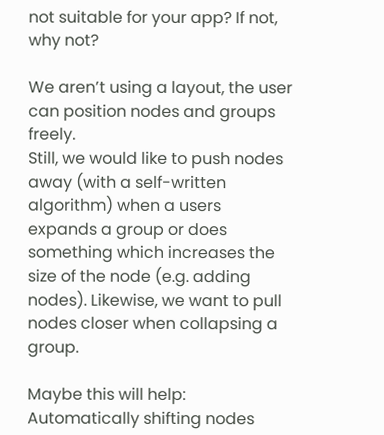not suitable for your app? If not, why not?

We aren’t using a layout, the user can position nodes and groups freely.
Still, we would like to push nodes away (with a self-written algorithm) when a users expands a group or does something which increases the size of the node (e.g. adding nodes). Likewise, we want to pull nodes closer when collapsing a group.

Maybe this will help: Automatically shifting nodes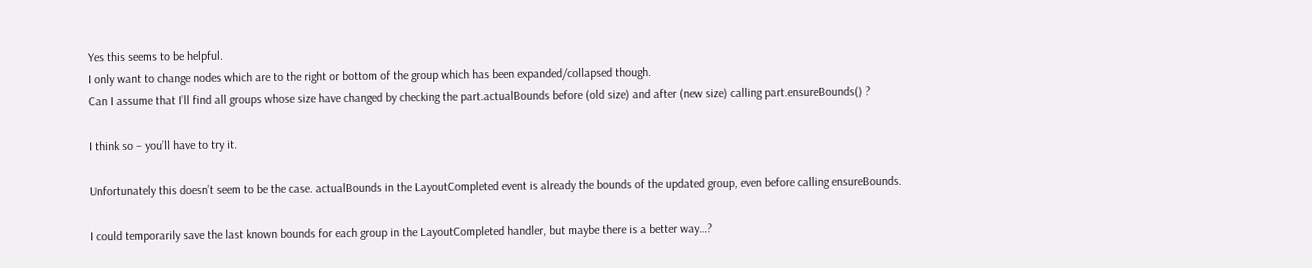Yes this seems to be helpful.
I only want to change nodes which are to the right or bottom of the group which has been expanded/collapsed though.
Can I assume that I’ll find all groups whose size have changed by checking the part.actualBounds before (old size) and after (new size) calling part.ensureBounds() ?

I think so – you’ll have to try it.

Unfortunately this doesn’t seem to be the case. actualBounds in the LayoutCompleted event is already the bounds of the updated group, even before calling ensureBounds.

I could temporarily save the last known bounds for each group in the LayoutCompleted handler, but maybe there is a better way…?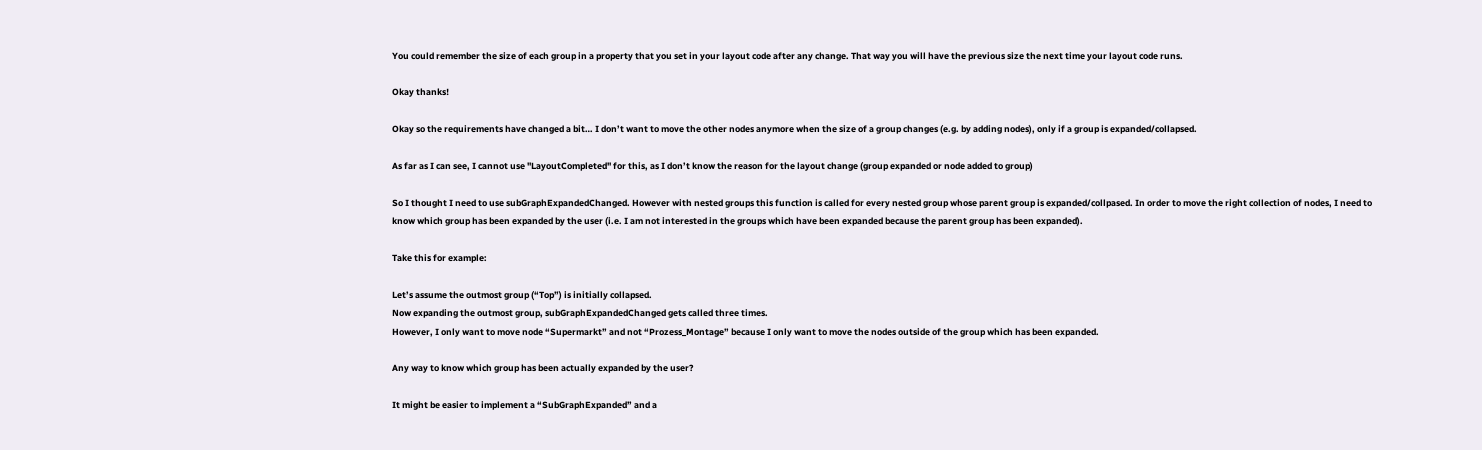You could remember the size of each group in a property that you set in your layout code after any change. That way you will have the previous size the next time your layout code runs.

Okay thanks!

Okay so the requirements have changed a bit… I don’t want to move the other nodes anymore when the size of a group changes (e.g. by adding nodes), only if a group is expanded/collapsed.

As far as I can see, I cannot use "LayoutCompleted" for this, as I don’t know the reason for the layout change (group expanded or node added to group)

So I thought I need to use subGraphExpandedChanged. However with nested groups this function is called for every nested group whose parent group is expanded/collpased. In order to move the right collection of nodes, I need to know which group has been expanded by the user (i.e. I am not interested in the groups which have been expanded because the parent group has been expanded).

Take this for example:

Let’s assume the outmost group (“Top”) is initially collapsed.
Now expanding the outmost group, subGraphExpandedChanged gets called three times.
However, I only want to move node “Supermarkt” and not “Prozess_Montage” because I only want to move the nodes outside of the group which has been expanded.

Any way to know which group has been actually expanded by the user?

It might be easier to implement a “SubGraphExpanded” and a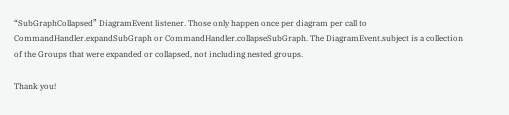“SubGraphCollapsed” DiagramEvent listener. Those only happen once per diagram per call to CommandHandler.expandSubGraph or CommandHandler.collapseSubGraph. The DiagramEvent.subject is a collection of the Groups that were expanded or collapsed, not including nested groups.

Thank you!